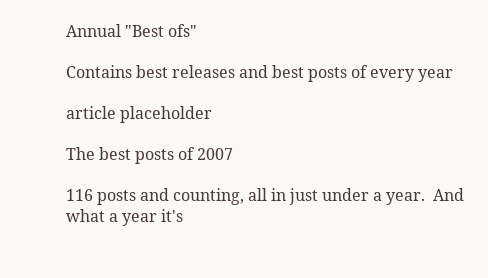Annual "Best ofs"

Contains best releases and best posts of every year

article placeholder

The best posts of 2007

116 posts and counting, all in just under a year.  And what a year it's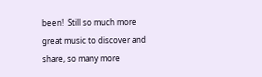been!  Still so much more great music to discover and share, so many more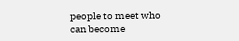people to meet who can become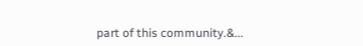part of this community.&...